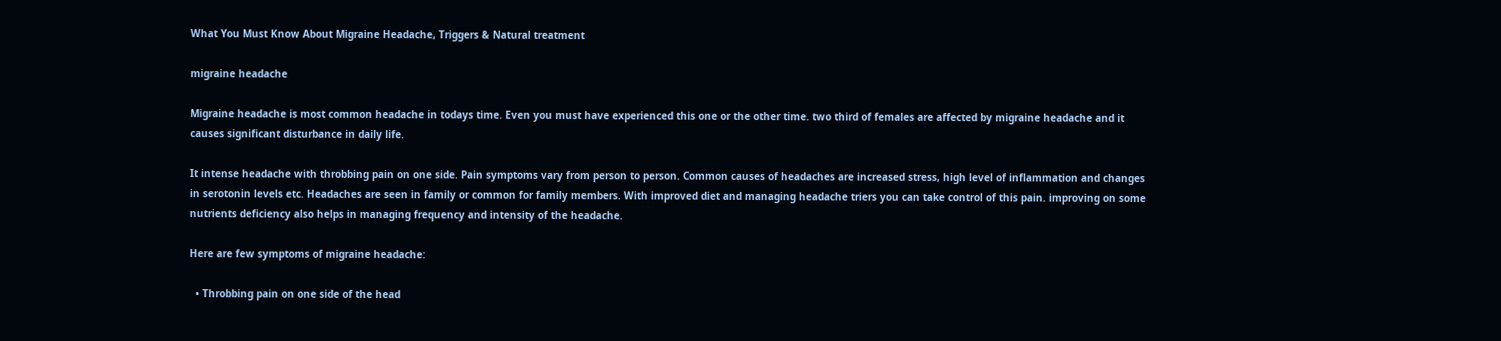What You Must Know About Migraine Headache, Triggers & Natural treatment

migraine headache

Migraine headache is most common headache in todays time. Even you must have experienced this one or the other time. two third of females are affected by migraine headache and it causes significant disturbance in daily life.

It intense headache with throbbing pain on one side. Pain symptoms vary from person to person. Common causes of headaches are increased stress, high level of inflammation and changes in serotonin levels etc. Headaches are seen in family or common for family members. With improved diet and managing headache triers you can take control of this pain. improving on some nutrients deficiency also helps in managing frequency and intensity of the headache.

Here are few symptoms of migraine headache:

  • Throbbing pain on one side of the head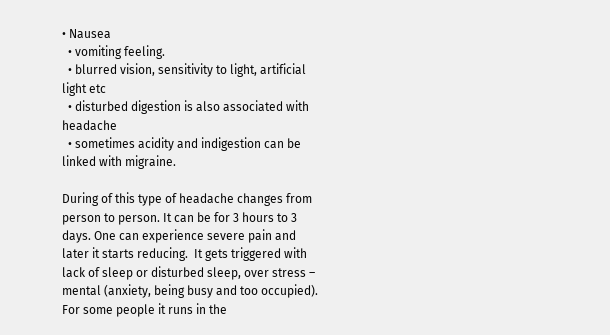• Nausea
  • vomiting feeling.
  • blurred vision, sensitivity to light, artificial light etc
  • disturbed digestion is also associated with headache
  • sometimes acidity and indigestion can be linked with migraine.

During of this type of headache changes from person to person. It can be for 3 hours to 3 days. One can experience severe pain and later it starts reducing.  It gets triggered with lack of sleep or disturbed sleep, over stress – mental (anxiety, being busy and too occupied). For some people it runs in the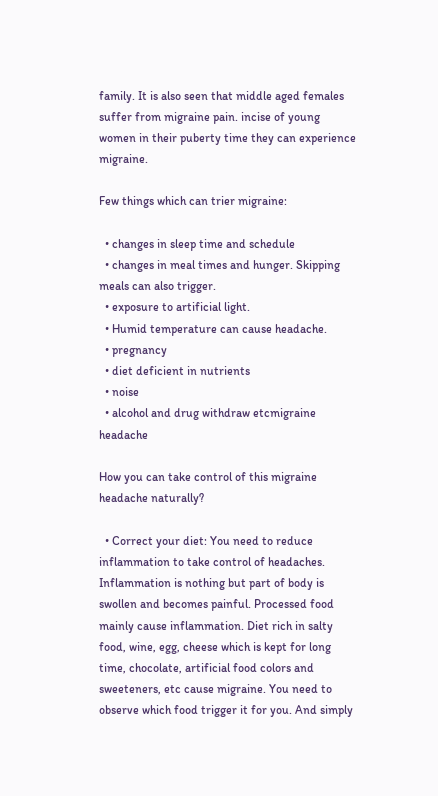family. It is also seen that middle aged females suffer from migraine pain. incise of young women in their puberty time they can experience migraine.

Few things which can trier migraine:

  • changes in sleep time and schedule
  • changes in meal times and hunger. Skipping meals can also trigger.
  • exposure to artificial light.
  • Humid temperature can cause headache.
  • pregnancy
  • diet deficient in nutrients
  • noise
  • alcohol and drug withdraw etcmigraine headache

How you can take control of this migraine headache naturally?

  • Correct your diet: You need to reduce inflammation to take control of headaches. Inflammation is nothing but part of body is swollen and becomes painful. Processed food mainly cause inflammation. Diet rich in salty food, wine, egg, cheese which is kept for long time, chocolate, artificial food colors and sweeteners, etc cause migraine. You need to observe which food trigger it for you. And simply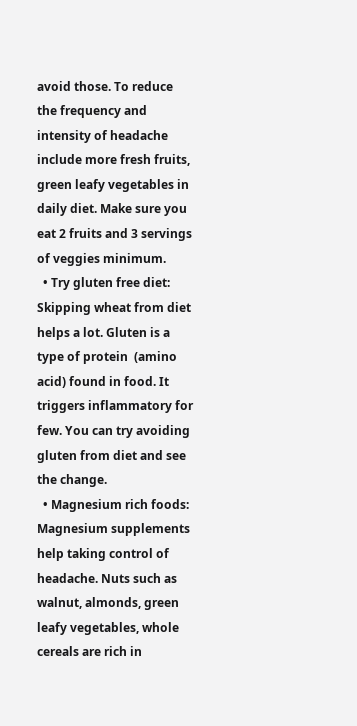avoid those. To reduce the frequency and intensity of headache include more fresh fruits, green leafy vegetables in daily diet. Make sure you eat 2 fruits and 3 servings of veggies minimum.
  • Try gluten free diet: Skipping wheat from diet helps a lot. Gluten is a type of protein  (amino acid) found in food. It triggers inflammatory for few. You can try avoiding gluten from diet and see the change.
  • Magnesium rich foods: Magnesium supplements help taking control of headache. Nuts such as walnut, almonds, green leafy vegetables, whole cereals are rich in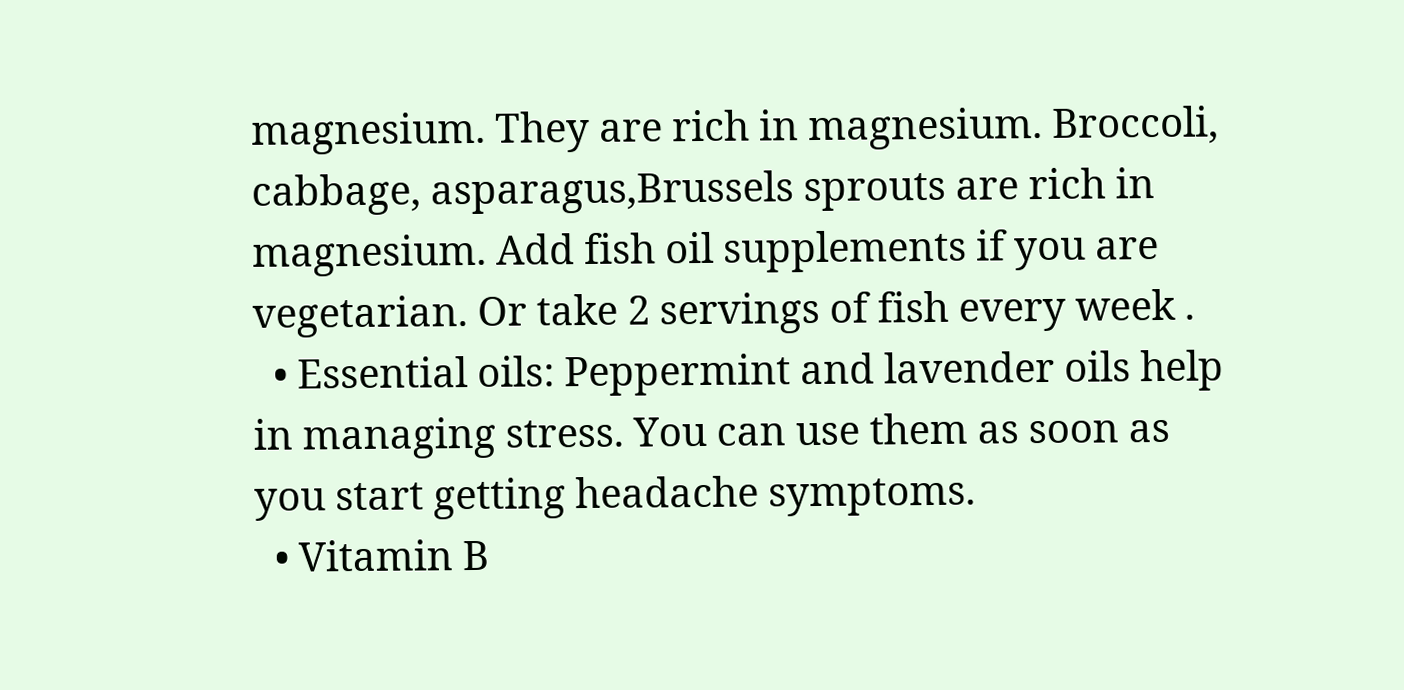magnesium. They are rich in magnesium. Broccoli, cabbage, asparagus,Brussels sprouts are rich in magnesium. Add fish oil supplements if you are vegetarian. Or take 2 servings of fish every week .
  • Essential oils: Peppermint and lavender oils help in managing stress. You can use them as soon as you start getting headache symptoms.
  • Vitamin B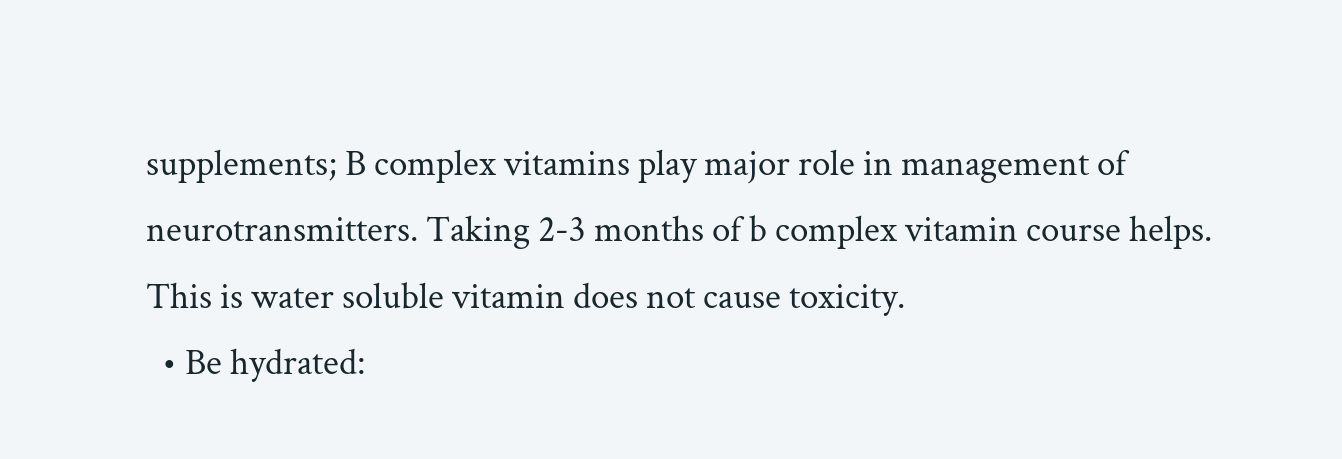supplements; B complex vitamins play major role in management of neurotransmitters. Taking 2-3 months of b complex vitamin course helps. This is water soluble vitamin does not cause toxicity.
  • Be hydrated: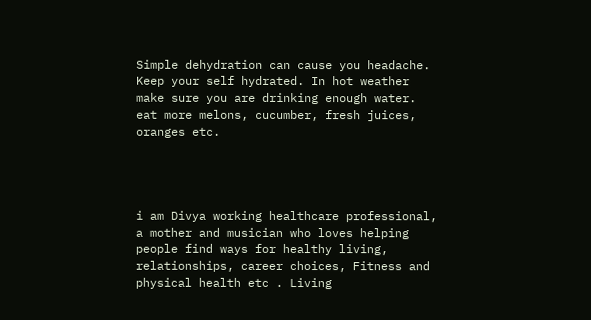Simple dehydration can cause you headache. Keep your self hydrated. In hot weather make sure you are drinking enough water. eat more melons, cucumber, fresh juices, oranges etc.




i am Divya working healthcare professional, a mother and musician who loves helping people find ways for healthy living, relationships, career choices, Fitness and physical health etc . Living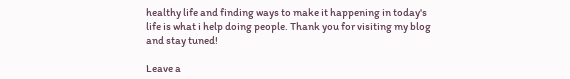healthy life and finding ways to make it happening in today's life is what i help doing people. Thank you for visiting my blog and stay tuned!

Leave a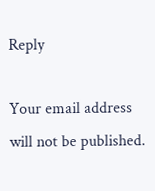Reply

Your email address will not be published.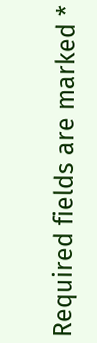Required fields are marked *